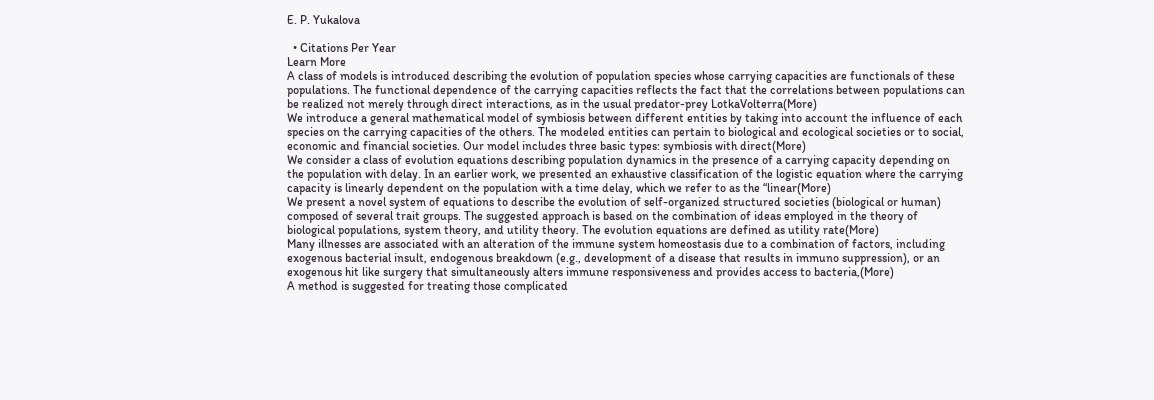E. P. Yukalova

  • Citations Per Year
Learn More
A class of models is introduced describing the evolution of population species whose carrying capacities are functionals of these populations. The functional dependence of the carrying capacities reflects the fact that the correlations between populations can be realized not merely through direct interactions, as in the usual predator-prey LotkaVolterra(More)
We introduce a general mathematical model of symbiosis between different entities by taking into account the influence of each species on the carrying capacities of the others. The modeled entities can pertain to biological and ecological societies or to social, economic and financial societies. Our model includes three basic types: symbiosis with direct(More)
We consider a class of evolution equations describing population dynamics in the presence of a carrying capacity depending on the population with delay. In an earlier work, we presented an exhaustive classification of the logistic equation where the carrying capacity is linearly dependent on the population with a time delay, which we refer to as the “linear(More)
We present a novel system of equations to describe the evolution of self-organized structured societies (biological or human) composed of several trait groups. The suggested approach is based on the combination of ideas employed in the theory of biological populations, system theory, and utility theory. The evolution equations are defined as utility rate(More)
Many illnesses are associated with an alteration of the immune system homeostasis due to a combination of factors, including exogenous bacterial insult, endogenous breakdown (e.g., development of a disease that results in immuno suppression), or an exogenous hit like surgery that simultaneously alters immune responsiveness and provides access to bacteria,(More)
A method is suggested for treating those complicated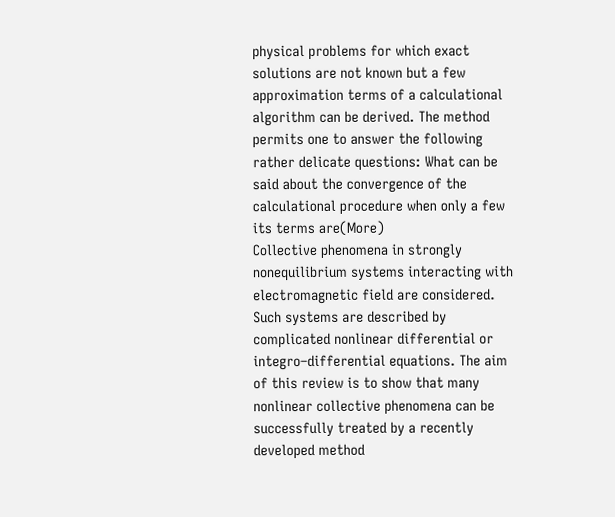physical problems for which exact solutions are not known but a few approximation terms of a calculational algorithm can be derived. The method permits one to answer the following rather delicate questions: What can be said about the convergence of the calculational procedure when only a few its terms are(More)
Collective phenomena in strongly nonequilibrium systems interacting with electromagnetic field are considered. Such systems are described by complicated nonlinear differential or integro–differential equations. The aim of this review is to show that many nonlinear collective phenomena can be successfully treated by a recently developed method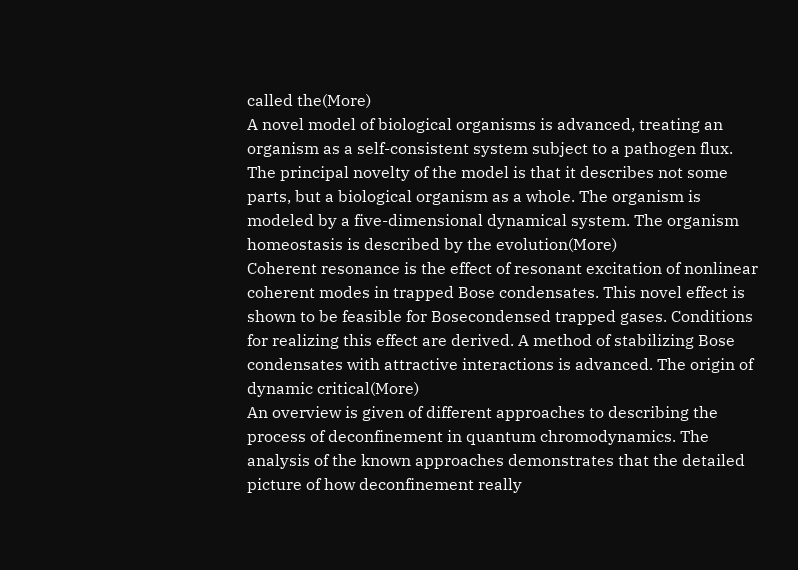called the(More)
A novel model of biological organisms is advanced, treating an organism as a self-consistent system subject to a pathogen flux. The principal novelty of the model is that it describes not some parts, but a biological organism as a whole. The organism is modeled by a five-dimensional dynamical system. The organism homeostasis is described by the evolution(More)
Coherent resonance is the effect of resonant excitation of nonlinear coherent modes in trapped Bose condensates. This novel effect is shown to be feasible for Bosecondensed trapped gases. Conditions for realizing this effect are derived. A method of stabilizing Bose condensates with attractive interactions is advanced. The origin of dynamic critical(More)
An overview is given of different approaches to describing the process of deconfinement in quantum chromodynamics. The analysis of the known approaches demonstrates that the detailed picture of how deconfinement really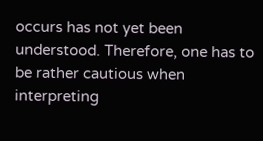occurs has not yet been understood. Therefore, one has to be rather cautious when interpreting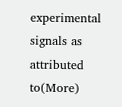experimental signals as attributed to(More)